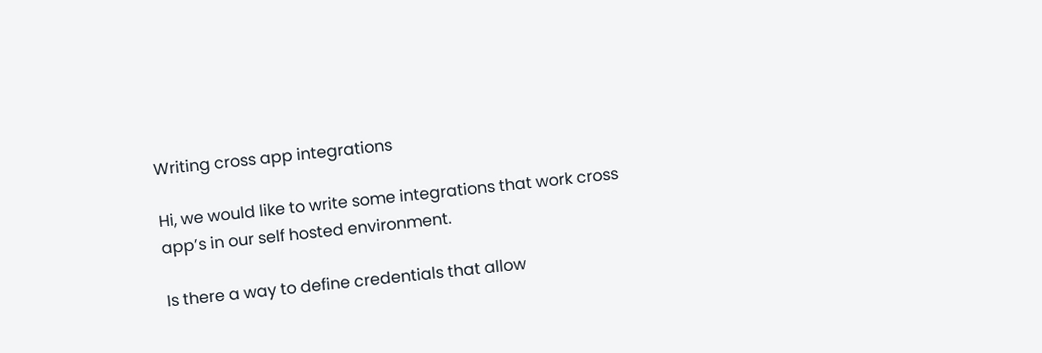Writing cross app integrations

Hi, we would like to write some integrations that work cross app’s in our self hosted environment.

Is there a way to define credentials that allow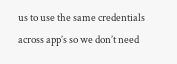us to use the same credentials across app’s so we don’t need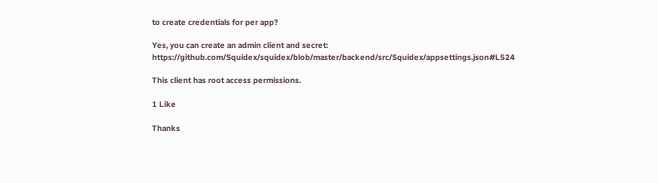to create credentials for per app?

Yes, you can create an admin client and secret: https://github.com/Squidex/squidex/blob/master/backend/src/Squidex/appsettings.json#L524

This client has root access permissions.

1 Like

Thanks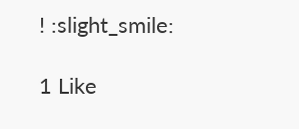! :slight_smile:

1 Like